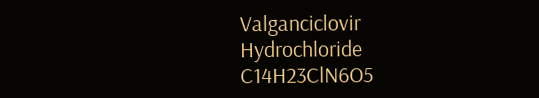Valganciclovir Hydrochloride C14H23ClN6O5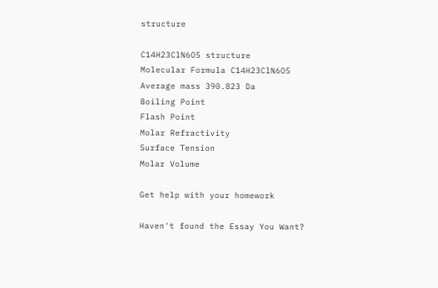structure

C14H23ClN6O5 structure
Molecular Formula C14H23ClN6O5
Average mass 390.823 Da
Boiling Point
Flash Point
Molar Refractivity
Surface Tension
Molar Volume

Get help with your homework

Haven't found the Essay You Want?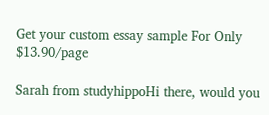Get your custom essay sample For Only $13.90/page

Sarah from studyhippoHi there, would you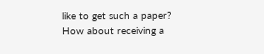like to get such a paper? How about receiving a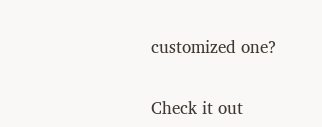customized one?

Check it out